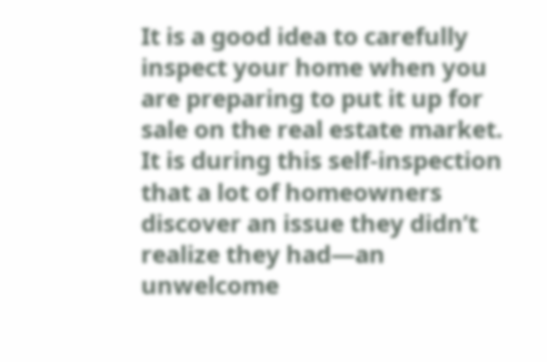It is a good idea to carefully inspect your home when you are preparing to put it up for sale on the real estate market. It is during this self-inspection that a lot of homeowners discover an issue they didn’t realize they had—an unwelcome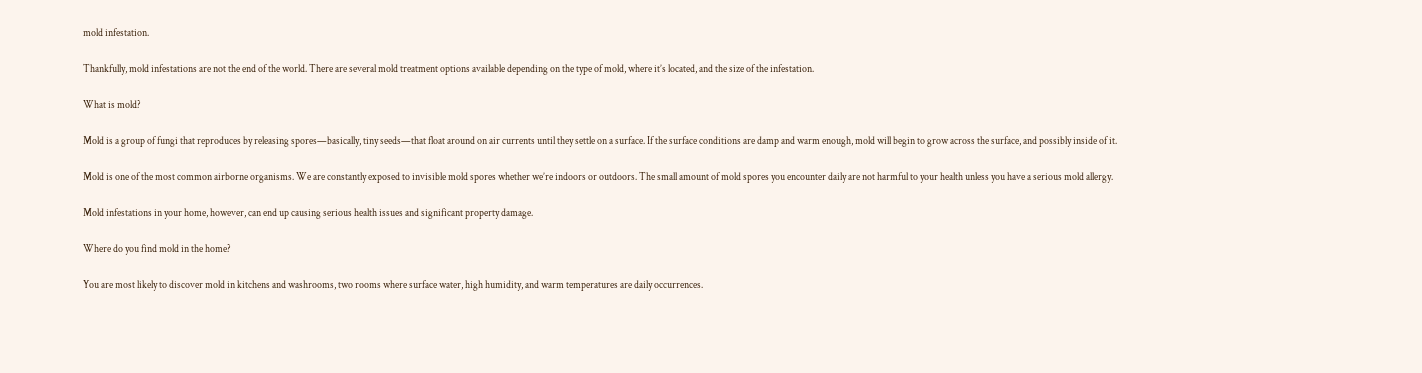mold infestation.

Thankfully, mold infestations are not the end of the world. There are several mold treatment options available depending on the type of mold, where it’s located, and the size of the infestation.

What is mold?

Mold is a group of fungi that reproduces by releasing spores—basically, tiny seeds—that float around on air currents until they settle on a surface. If the surface conditions are damp and warm enough, mold will begin to grow across the surface, and possibly inside of it.

Mold is one of the most common airborne organisms. We are constantly exposed to invisible mold spores whether we’re indoors or outdoors. The small amount of mold spores you encounter daily are not harmful to your health unless you have a serious mold allergy.

Mold infestations in your home, however, can end up causing serious health issues and significant property damage.

Where do you find mold in the home?

You are most likely to discover mold in kitchens and washrooms, two rooms where surface water, high humidity, and warm temperatures are daily occurrences.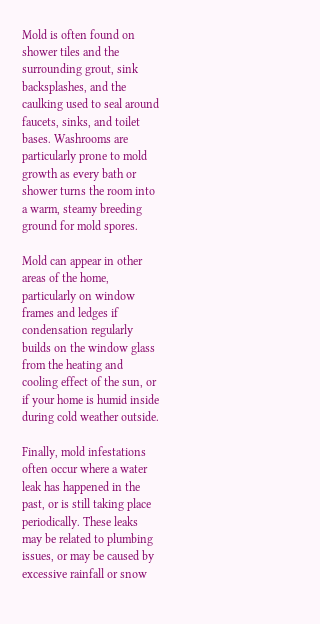Mold is often found on shower tiles and the surrounding grout, sink backsplashes, and the caulking used to seal around faucets, sinks, and toilet bases. Washrooms are particularly prone to mold growth as every bath or shower turns the room into a warm, steamy breeding ground for mold spores.

Mold can appear in other areas of the home, particularly on window frames and ledges if condensation regularly builds on the window glass from the heating and cooling effect of the sun, or if your home is humid inside during cold weather outside.

Finally, mold infestations often occur where a water leak has happened in the past, or is still taking place periodically. These leaks may be related to plumbing issues, or may be caused by excessive rainfall or snow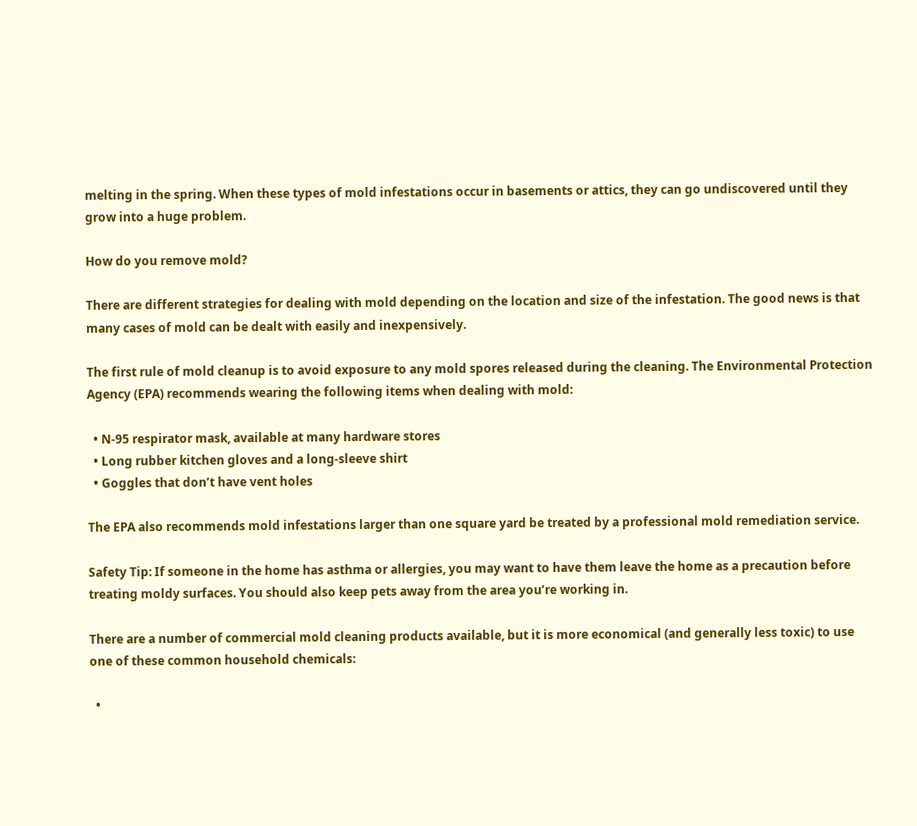melting in the spring. When these types of mold infestations occur in basements or attics, they can go undiscovered until they grow into a huge problem.

How do you remove mold?

There are different strategies for dealing with mold depending on the location and size of the infestation. The good news is that many cases of mold can be dealt with easily and inexpensively.

The first rule of mold cleanup is to avoid exposure to any mold spores released during the cleaning. The Environmental Protection Agency (EPA) recommends wearing the following items when dealing with mold:

  • N-95 respirator mask, available at many hardware stores
  • Long rubber kitchen gloves and a long-sleeve shirt
  • Goggles that don’t have vent holes

The EPA also recommends mold infestations larger than one square yard be treated by a professional mold remediation service.

Safety Tip: If someone in the home has asthma or allergies, you may want to have them leave the home as a precaution before treating moldy surfaces. You should also keep pets away from the area you’re working in.

There are a number of commercial mold cleaning products available, but it is more economical (and generally less toxic) to use one of these common household chemicals:

  •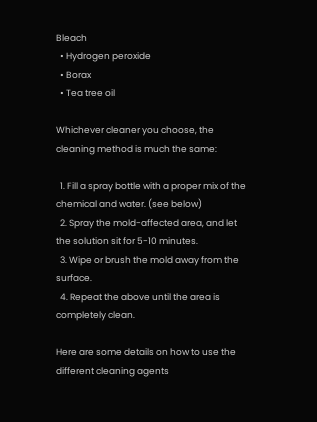Bleach
  • Hydrogen peroxide
  • Borax
  • Tea tree oil

Whichever cleaner you choose, the cleaning method is much the same:

  1. Fill a spray bottle with a proper mix of the chemical and water. (see below)
  2. Spray the mold-affected area, and let the solution sit for 5-10 minutes.
  3. Wipe or brush the mold away from the surface.
  4. Repeat the above until the area is completely clean.

Here are some details on how to use the different cleaning agents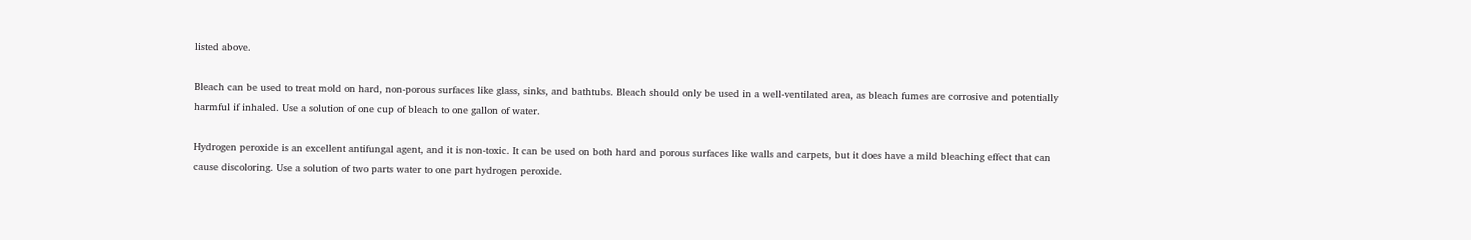listed above.

Bleach can be used to treat mold on hard, non-porous surfaces like glass, sinks, and bathtubs. Bleach should only be used in a well-ventilated area, as bleach fumes are corrosive and potentially harmful if inhaled. Use a solution of one cup of bleach to one gallon of water.

Hydrogen peroxide is an excellent antifungal agent, and it is non-toxic. It can be used on both hard and porous surfaces like walls and carpets, but it does have a mild bleaching effect that can cause discoloring. Use a solution of two parts water to one part hydrogen peroxide.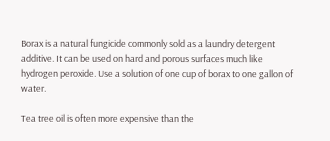Borax is a natural fungicide commonly sold as a laundry detergent additive. It can be used on hard and porous surfaces much like hydrogen peroxide. Use a solution of one cup of borax to one gallon of water.

Tea tree oil is often more expensive than the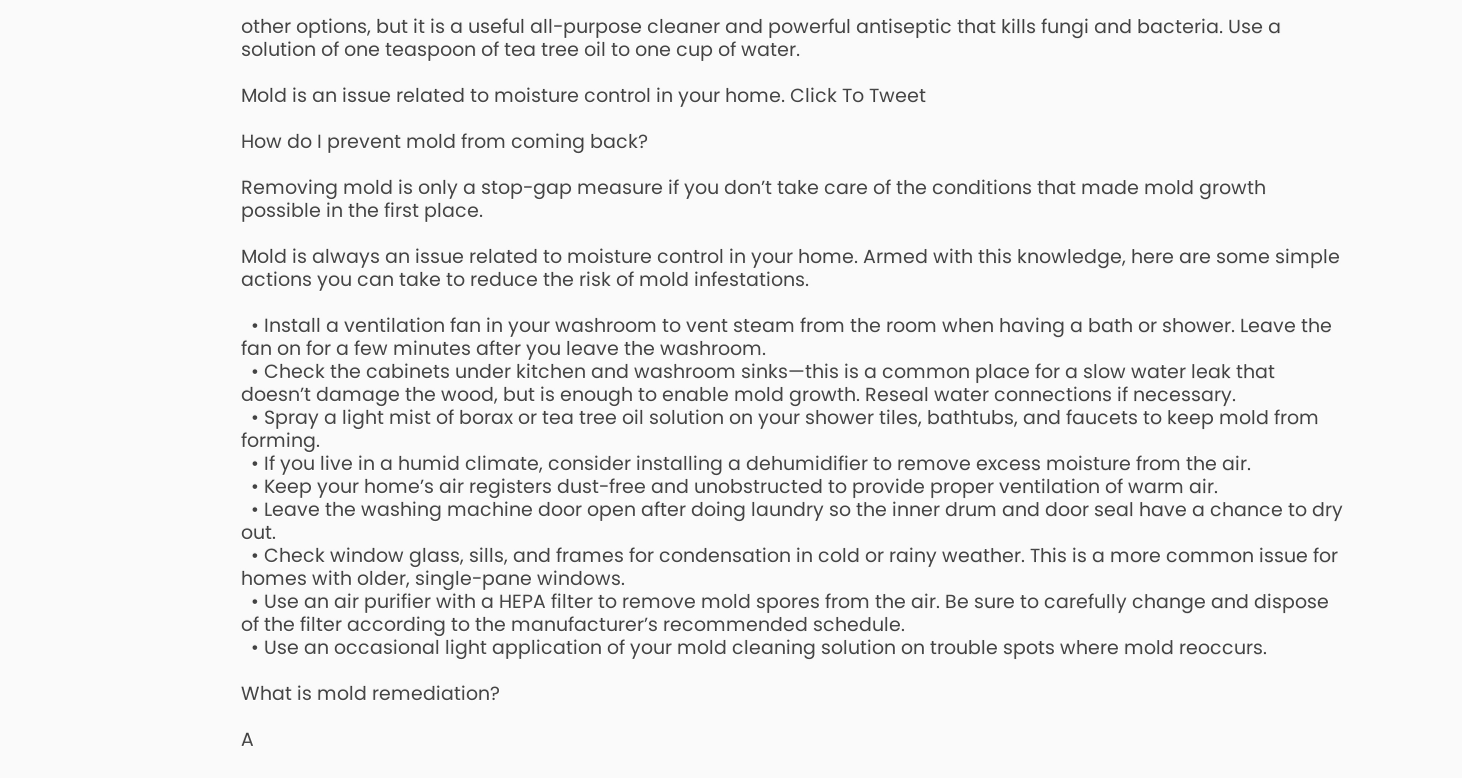other options, but it is a useful all-purpose cleaner and powerful antiseptic that kills fungi and bacteria. Use a solution of one teaspoon of tea tree oil to one cup of water.

Mold is an issue related to moisture control in your home. Click To Tweet

How do I prevent mold from coming back?

Removing mold is only a stop-gap measure if you don’t take care of the conditions that made mold growth possible in the first place.

Mold is always an issue related to moisture control in your home. Armed with this knowledge, here are some simple actions you can take to reduce the risk of mold infestations.

  • Install a ventilation fan in your washroom to vent steam from the room when having a bath or shower. Leave the fan on for a few minutes after you leave the washroom.
  • Check the cabinets under kitchen and washroom sinks—this is a common place for a slow water leak that doesn’t damage the wood, but is enough to enable mold growth. Reseal water connections if necessary.
  • Spray a light mist of borax or tea tree oil solution on your shower tiles, bathtubs, and faucets to keep mold from forming.
  • If you live in a humid climate, consider installing a dehumidifier to remove excess moisture from the air.
  • Keep your home’s air registers dust-free and unobstructed to provide proper ventilation of warm air.
  • Leave the washing machine door open after doing laundry so the inner drum and door seal have a chance to dry out.
  • Check window glass, sills, and frames for condensation in cold or rainy weather. This is a more common issue for homes with older, single-pane windows.
  • Use an air purifier with a HEPA filter to remove mold spores from the air. Be sure to carefully change and dispose of the filter according to the manufacturer’s recommended schedule.
  • Use an occasional light application of your mold cleaning solution on trouble spots where mold reoccurs.

What is mold remediation?

A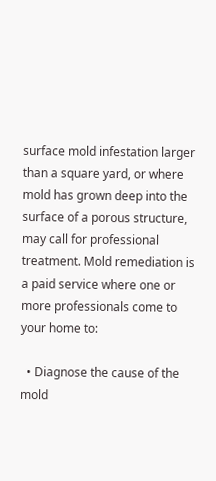surface mold infestation larger than a square yard, or where mold has grown deep into the surface of a porous structure, may call for professional treatment. Mold remediation is a paid service where one or more professionals come to your home to:

  • Diagnose the cause of the mold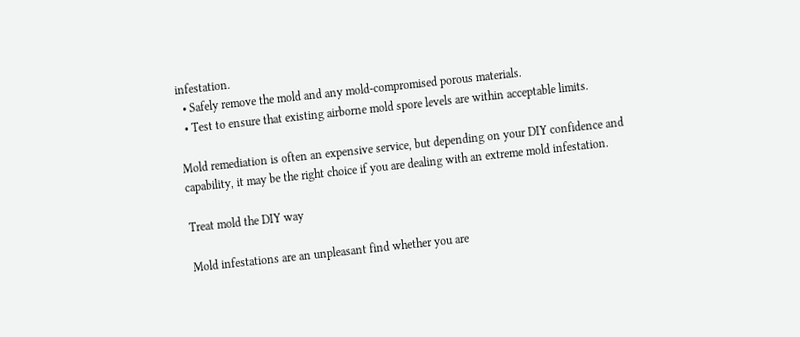infestation.
  • Safely remove the mold and any mold-compromised porous materials.
  • Test to ensure that existing airborne mold spore levels are within acceptable limits.

Mold remediation is often an expensive service, but depending on your DIY confidence and capability, it may be the right choice if you are dealing with an extreme mold infestation.

Treat mold the DIY way

Mold infestations are an unpleasant find whether you are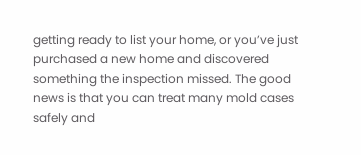getting ready to list your home, or you’ve just purchased a new home and discovered something the inspection missed. The good news is that you can treat many mold cases safely and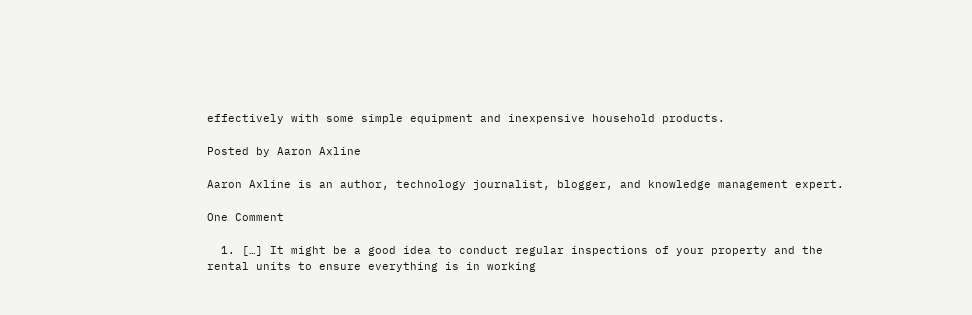effectively with some simple equipment and inexpensive household products.

Posted by Aaron Axline

Aaron Axline is an author, technology journalist, blogger, and knowledge management expert.

One Comment

  1. […] It might be a good idea to conduct regular inspections of your property and the rental units to ensure everything is in working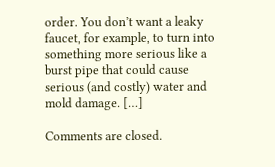order. You don’t want a leaky faucet, for example, to turn into something more serious like a burst pipe that could cause serious (and costly) water and mold damage. […]

Comments are closed.